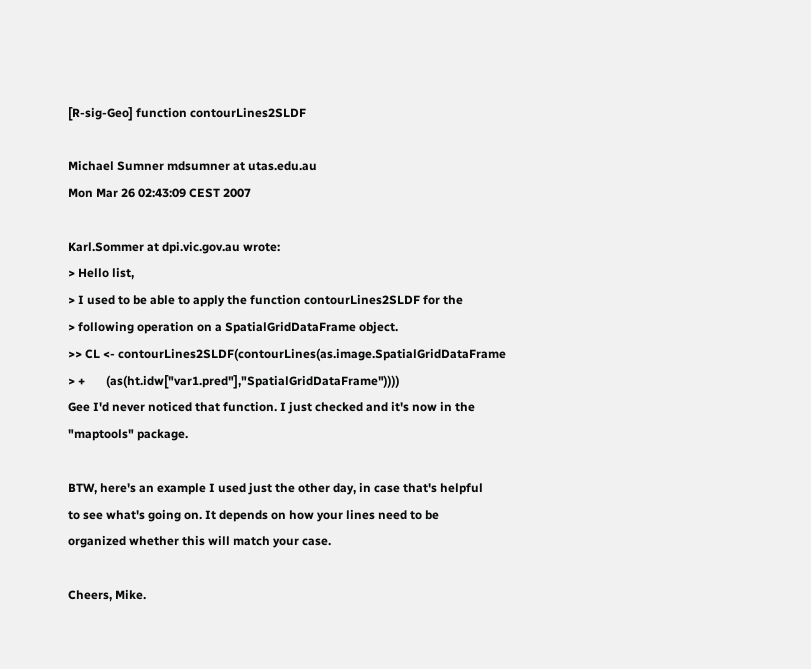[R-sig-Geo] function contourLines2SLDF

Michael Sumner mdsumner at utas.edu.au
Mon Mar 26 02:43:09 CEST 2007

Karl.Sommer at dpi.vic.gov.au wrote:
> Hello list,
> I used to be able to apply the function contourLines2SLDF for the
> following operation on a SpatialGridDataFrame object.
>> CL <- contourLines2SLDF(contourLines(as.image.SpatialGridDataFrame
> +       (as(ht.idw["var1.pred"],"SpatialGridDataFrame"))))
Gee I'd never noticed that function. I just checked and it's now in the
"maptools" package.

BTW, here's an example I used just the other day, in case that's helpful
to see what's going on. It depends on how your lines need to be
organized whether this will match your case.

Cheers, Mike.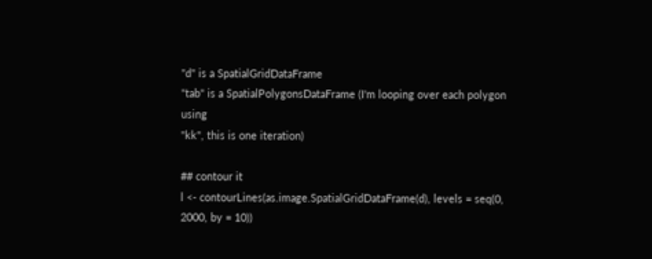"d" is a SpatialGridDataFrame
"tab" is a SpatialPolygonsDataFrame (I'm looping over each polygon using
"kk", this is one iteration)

## contour it
l <- contourLines(as.image.SpatialGridDataFrame(d), levels = seq(0,
2000, by = 10))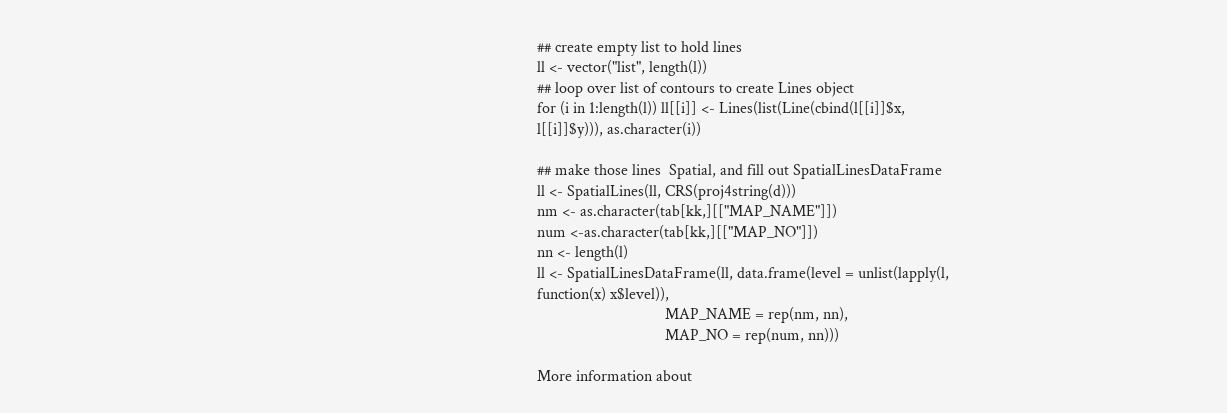## create empty list to hold lines
ll <- vector("list", length(l))
## loop over list of contours to create Lines object
for (i in 1:length(l)) ll[[i]] <- Lines(list(Line(cbind(l[[i]]$x,
l[[i]]$y))), as.character(i))

## make those lines  Spatial, and fill out SpatialLinesDataFrame
ll <- SpatialLines(ll, CRS(proj4string(d)))
nm <- as.character(tab[kk,][["MAP_NAME"]])
num <-as.character(tab[kk,][["MAP_NO"]])
nn <- length(l)
ll <- SpatialLinesDataFrame(ll, data.frame(level = unlist(lapply(l,
function(x) x$level)),
                                MAP_NAME = rep(nm, nn),
                                MAP_NO = rep(num, nn)))

More information about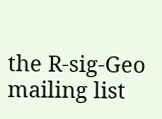the R-sig-Geo mailing list